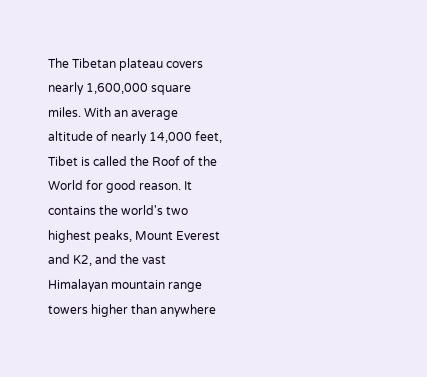The Tibetan plateau covers nearly 1,600,000 square miles. With an average altitude of nearly 14,000 feet, Tibet is called the Roof of the World for good reason. It contains the world's two highest peaks, Mount Everest and K2, and the vast Himalayan mountain range towers higher than anywhere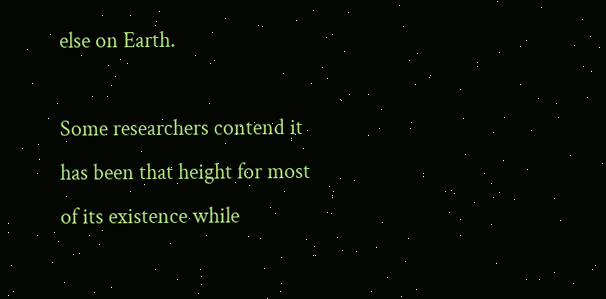else on Earth.

Some researchers contend it has been that height for most of its existence while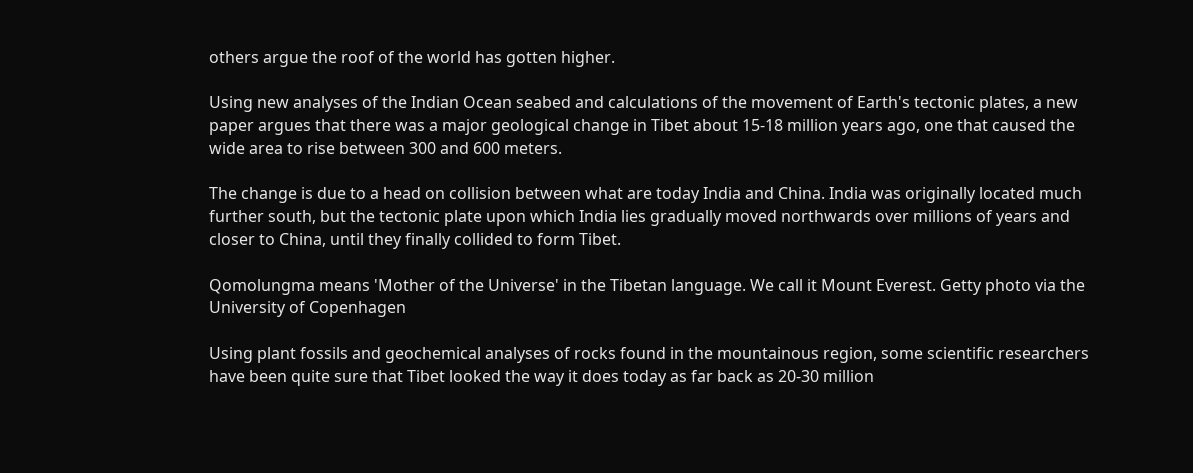others argue the roof of the world has gotten higher.

Using new analyses of the Indian Ocean seabed and calculations of the movement of Earth's tectonic plates, a new paper argues that there was a major geological change in Tibet about 15-18 million years ago, one that caused the wide area to rise between 300 and 600 meters.

The change is due to a head on collision between what are today India and China. India was originally located much further south, but the tectonic plate upon which India lies gradually moved northwards over millions of years and closer to China, until they finally collided to form Tibet.

Qomolungma means 'Mother of the Universe' in the Tibetan language. We call it Mount Everest. Getty photo via the University of Copenhagen

Using plant fossils and geochemical analyses of rocks found in the mountainous region, some scientific researchers have been quite sure that Tibet looked the way it does today as far back as 20-30 million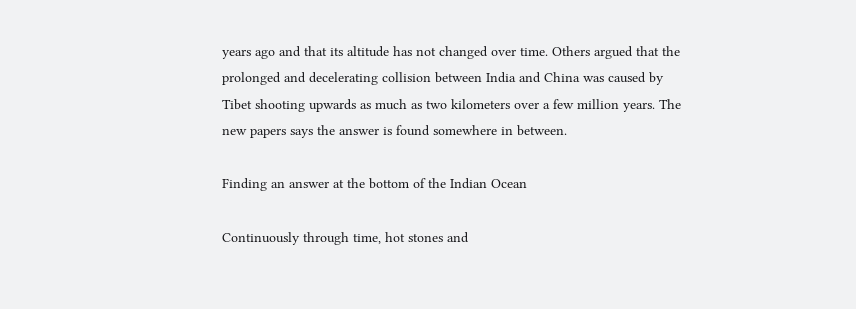years ago and that its altitude has not changed over time. Others argued that the prolonged and decelerating collision between India and China was caused by Tibet shooting upwards as much as two kilometers over a few million years. The new papers says the answer is found somewhere in between.

Finding an answer at the bottom of the Indian Ocean

Continuously through time, hot stones and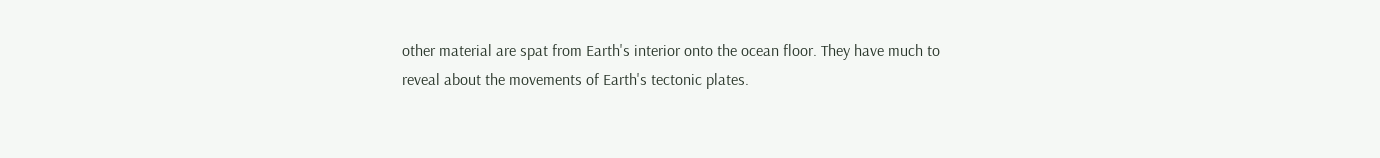other material are spat from Earth's interior onto the ocean floor. They have much to reveal about the movements of Earth's tectonic plates.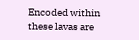Encoded within these lavas are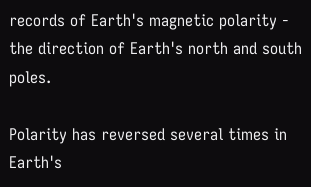records of Earth's magnetic polarity - the direction of Earth's north and south poles.

Polarity has reversed several times in Earth's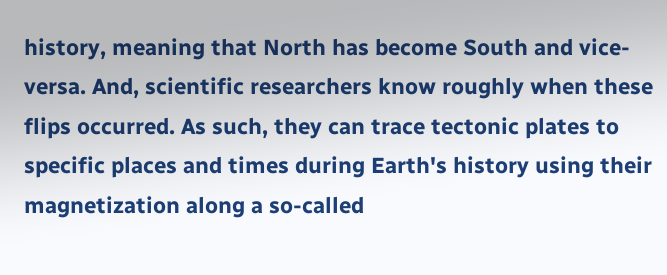history, meaning that North has become South and vice-versa. And, scientific researchers know roughly when these flips occurred. As such, they can trace tectonic plates to specific places and times during Earth's history using their magnetization along a so-called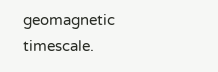geomagnetic timescale.